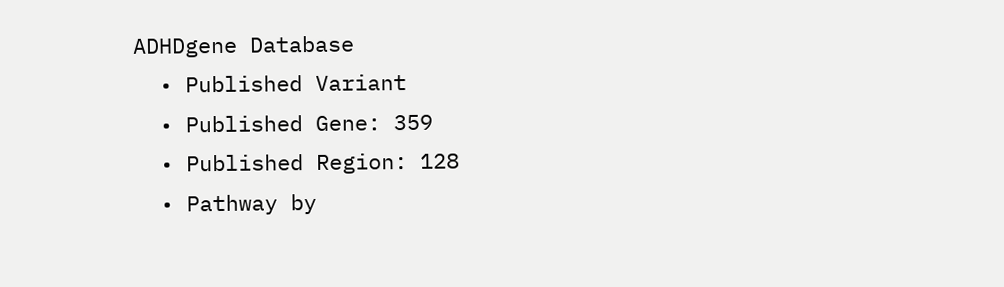ADHDgene Database
  • Published Variant
  • Published Gene: 359
  • Published Region: 128
  • Pathway by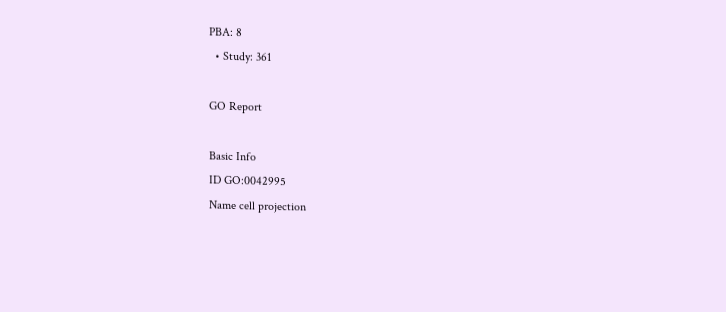PBA: 8
  • Study: 361

GO Report

Basic Info
ID GO:0042995
Name cell projection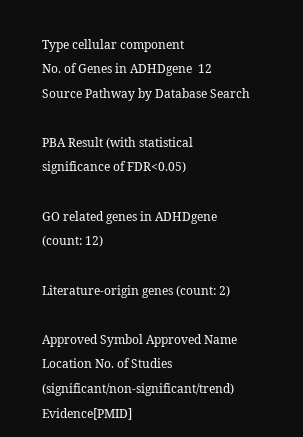Type cellular component
No. of Genes in ADHDgene  12
Source Pathway by Database Search

PBA Result (with statistical significance of FDR<0.05)

GO related genes in ADHDgene (count: 12)

Literature-origin genes (count: 2)

Approved Symbol Approved Name Location No. of Studies (significant/non-significant/trend) Evidence[PMID]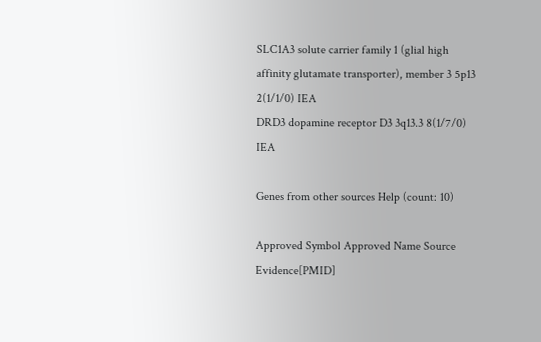SLC1A3 solute carrier family 1 (glial high affinity glutamate transporter), member 3 5p13 2(1/1/0) IEA
DRD3 dopamine receptor D3 3q13.3 8(1/7/0) IEA

Genes from other sources Help (count: 10)

Approved Symbol Approved Name Source Evidence[PMID]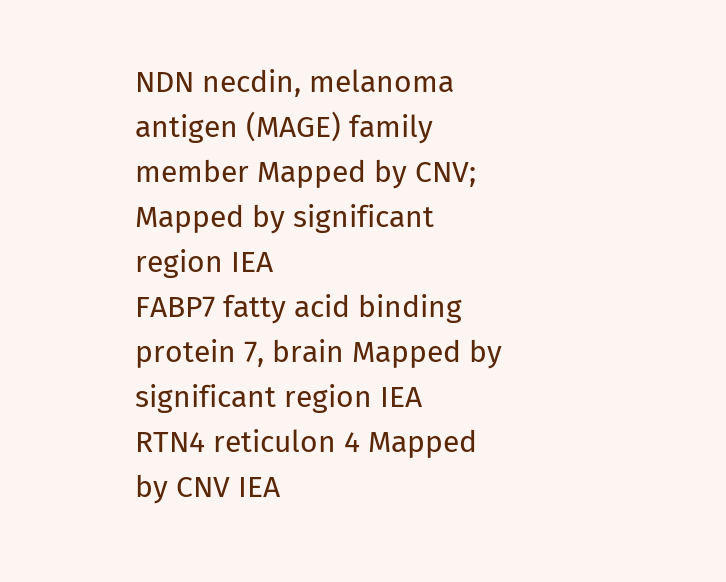NDN necdin, melanoma antigen (MAGE) family member Mapped by CNV; Mapped by significant region IEA
FABP7 fatty acid binding protein 7, brain Mapped by significant region IEA
RTN4 reticulon 4 Mapped by CNV IEA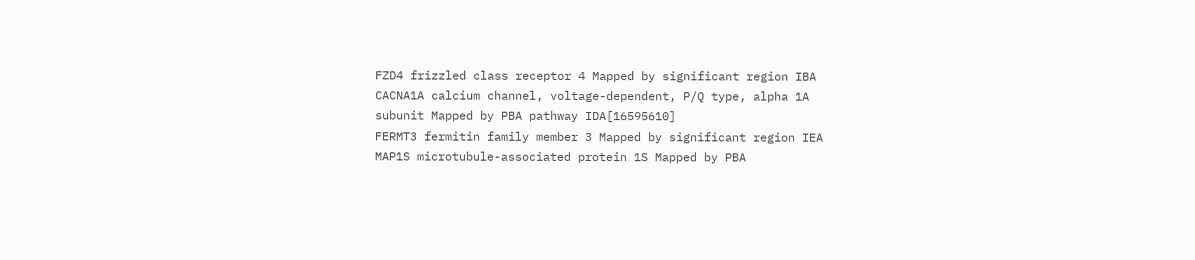FZD4 frizzled class receptor 4 Mapped by significant region IBA
CACNA1A calcium channel, voltage-dependent, P/Q type, alpha 1A subunit Mapped by PBA pathway IDA[16595610]
FERMT3 fermitin family member 3 Mapped by significant region IEA
MAP1S microtubule-associated protein 1S Mapped by PBA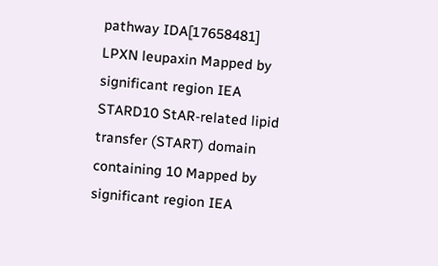pathway IDA[17658481]
LPXN leupaxin Mapped by significant region IEA
STARD10 StAR-related lipid transfer (START) domain containing 10 Mapped by significant region IEA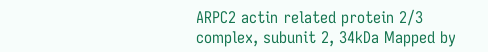ARPC2 actin related protein 2/3 complex, subunit 2, 34kDa Mapped by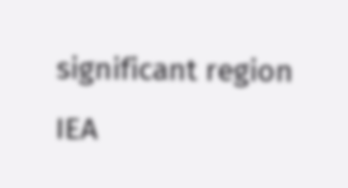significant region IEA